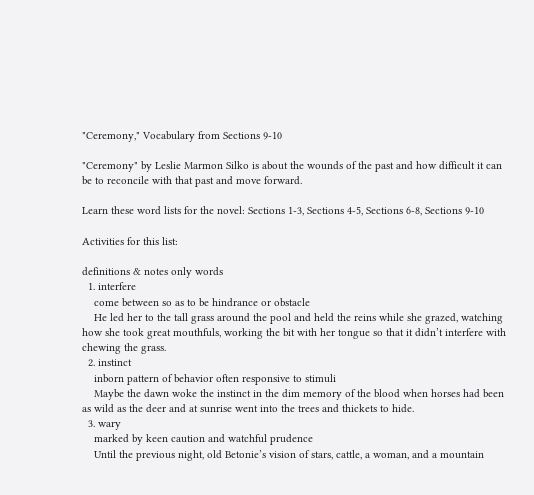"Ceremony," Vocabulary from Sections 9-10

"Ceremony" by Leslie Marmon Silko is about the wounds of the past and how difficult it can be to reconcile with that past and move forward.

Learn these word lists for the novel: Sections 1-3, Sections 4-5, Sections 6-8, Sections 9-10

Activities for this list:

definitions & notes only words
  1. interfere
    come between so as to be hindrance or obstacle
    He led her to the tall grass around the pool and held the reins while she grazed, watching how she took great mouthfuls, working the bit with her tongue so that it didn’t interfere with chewing the grass.
  2. instinct
    inborn pattern of behavior often responsive to stimuli
    Maybe the dawn woke the instinct in the dim memory of the blood when horses had been as wild as the deer and at sunrise went into the trees and thickets to hide.
  3. wary
    marked by keen caution and watchful prudence
    Until the previous night, old Betonie’s vision of stars, cattle, a woman, and a mountain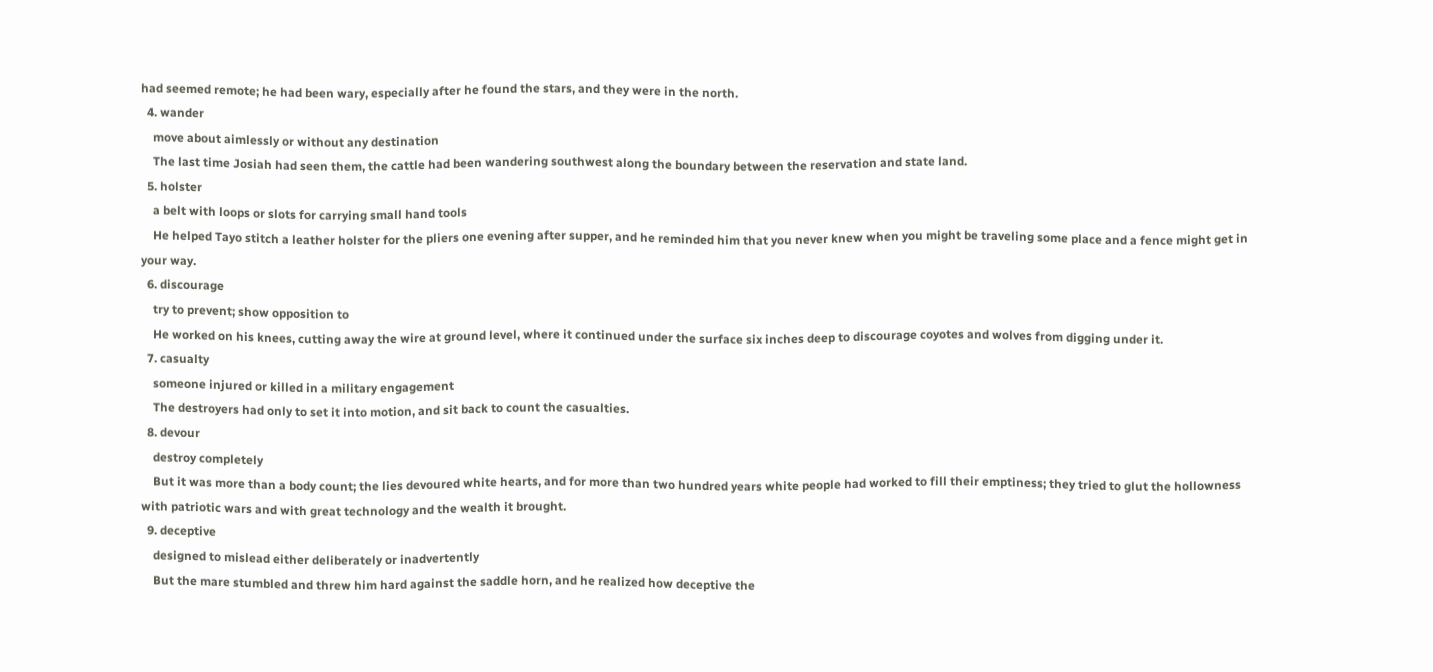had seemed remote; he had been wary, especially after he found the stars, and they were in the north.
  4. wander
    move about aimlessly or without any destination
    The last time Josiah had seen them, the cattle had been wandering southwest along the boundary between the reservation and state land.
  5. holster
    a belt with loops or slots for carrying small hand tools
    He helped Tayo stitch a leather holster for the pliers one evening after supper, and he reminded him that you never knew when you might be traveling some place and a fence might get in your way.
  6. discourage
    try to prevent; show opposition to
    He worked on his knees, cutting away the wire at ground level, where it continued under the surface six inches deep to discourage coyotes and wolves from digging under it.
  7. casualty
    someone injured or killed in a military engagement
    The destroyers had only to set it into motion, and sit back to count the casualties.
  8. devour
    destroy completely
    But it was more than a body count; the lies devoured white hearts, and for more than two hundred years white people had worked to fill their emptiness; they tried to glut the hollowness with patriotic wars and with great technology and the wealth it brought.
  9. deceptive
    designed to mislead either deliberately or inadvertently
    But the mare stumbled and threw him hard against the saddle horn, and he realized how deceptive the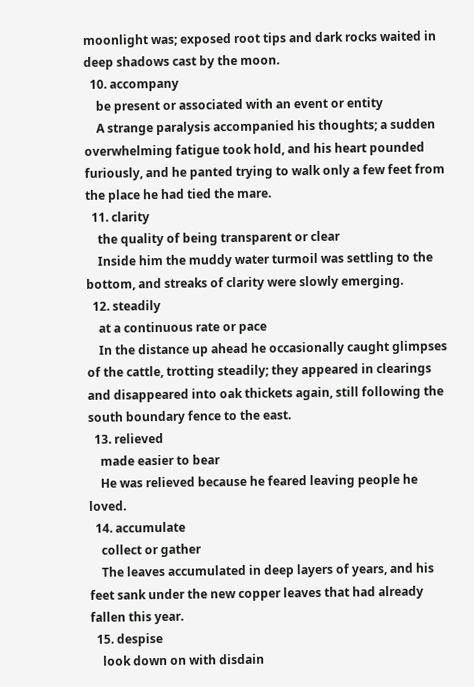moonlight was; exposed root tips and dark rocks waited in deep shadows cast by the moon.
  10. accompany
    be present or associated with an event or entity
    A strange paralysis accompanied his thoughts; a sudden overwhelming fatigue took hold, and his heart pounded furiously, and he panted trying to walk only a few feet from the place he had tied the mare.
  11. clarity
    the quality of being transparent or clear
    Inside him the muddy water turmoil was settling to the bottom, and streaks of clarity were slowly emerging.
  12. steadily
    at a continuous rate or pace
    In the distance up ahead he occasionally caught glimpses of the cattle, trotting steadily; they appeared in clearings and disappeared into oak thickets again, still following the south boundary fence to the east.
  13. relieved
    made easier to bear
    He was relieved because he feared leaving people he loved.
  14. accumulate
    collect or gather
    The leaves accumulated in deep layers of years, and his feet sank under the new copper leaves that had already fallen this year.
  15. despise
    look down on with disdain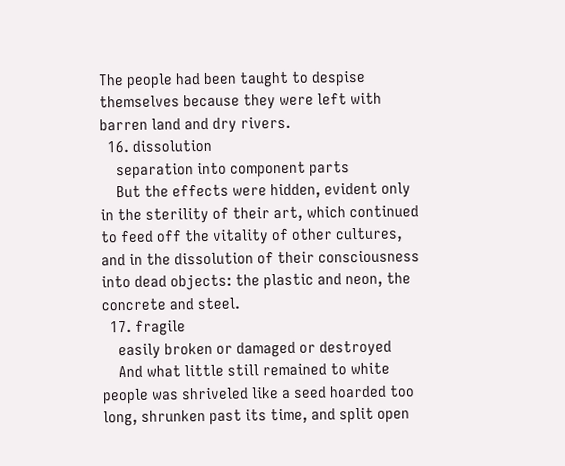The people had been taught to despise themselves because they were left with barren land and dry rivers.
  16. dissolution
    separation into component parts
    But the effects were hidden, evident only in the sterility of their art, which continued to feed off the vitality of other cultures, and in the dissolution of their consciousness into dead objects: the plastic and neon, the concrete and steel.
  17. fragile
    easily broken or damaged or destroyed
    And what little still remained to white people was shriveled like a seed hoarded too long, shrunken past its time, and split open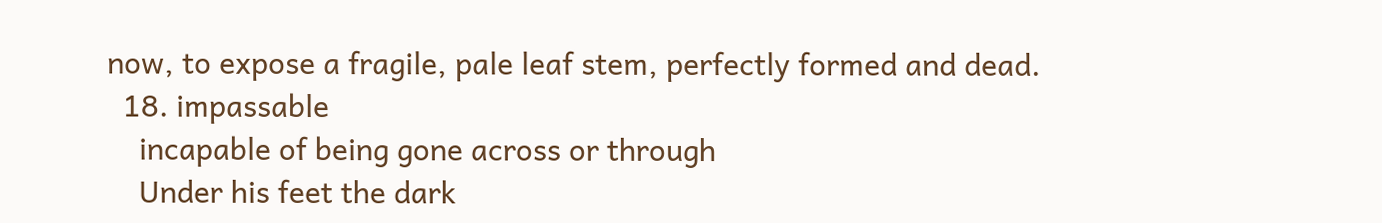now, to expose a fragile, pale leaf stem, perfectly formed and dead.
  18. impassable
    incapable of being gone across or through
    Under his feet the dark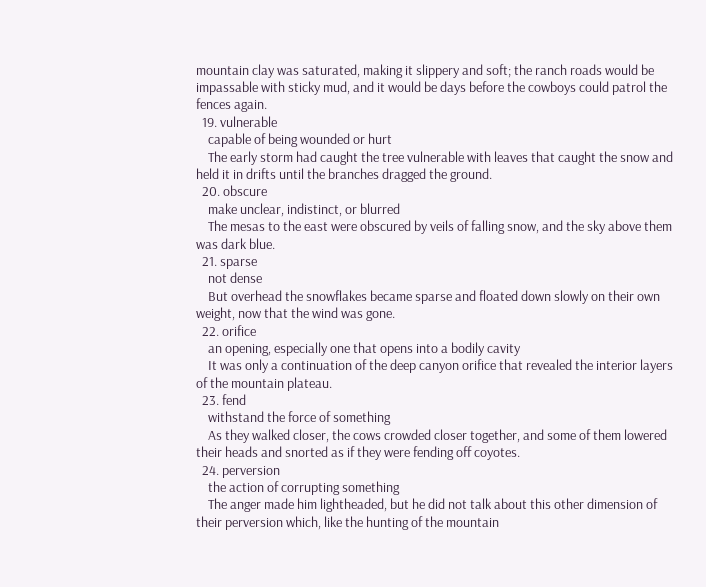mountain clay was saturated, making it slippery and soft; the ranch roads would be impassable with sticky mud, and it would be days before the cowboys could patrol the fences again.
  19. vulnerable
    capable of being wounded or hurt
    The early storm had caught the tree vulnerable with leaves that caught the snow and held it in drifts until the branches dragged the ground.
  20. obscure
    make unclear, indistinct, or blurred
    The mesas to the east were obscured by veils of falling snow, and the sky above them was dark blue.
  21. sparse
    not dense
    But overhead the snowflakes became sparse and floated down slowly on their own weight, now that the wind was gone.
  22. orifice
    an opening, especially one that opens into a bodily cavity
    It was only a continuation of the deep canyon orifice that revealed the interior layers of the mountain plateau.
  23. fend
    withstand the force of something
    As they walked closer, the cows crowded closer together, and some of them lowered their heads and snorted as if they were fending off coyotes.
  24. perversion
    the action of corrupting something
    The anger made him lightheaded, but he did not talk about this other dimension of their perversion which, like the hunting of the mountain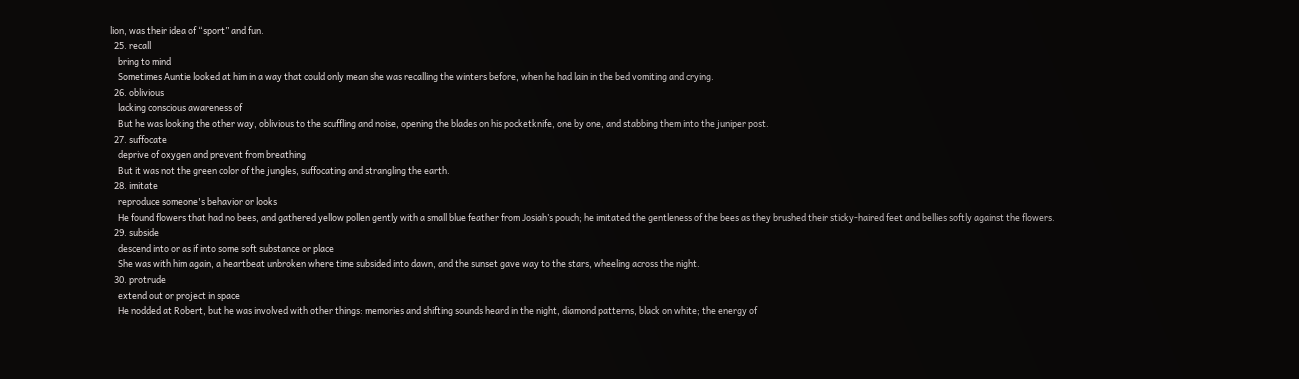lion, was their idea of “sport” and fun.
  25. recall
    bring to mind
    Sometimes Auntie looked at him in a way that could only mean she was recalling the winters before, when he had lain in the bed vomiting and crying.
  26. oblivious
    lacking conscious awareness of
    But he was looking the other way, oblivious to the scuffling and noise, opening the blades on his pocketknife, one by one, and stabbing them into the juniper post.
  27. suffocate
    deprive of oxygen and prevent from breathing
    But it was not the green color of the jungles, suffocating and strangling the earth.
  28. imitate
    reproduce someone's behavior or looks
    He found flowers that had no bees, and gathered yellow pollen gently with a small blue feather from Josiah’s pouch; he imitated the gentleness of the bees as they brushed their sticky-haired feet and bellies softly against the flowers.
  29. subside
    descend into or as if into some soft substance or place
    She was with him again, a heartbeat unbroken where time subsided into dawn, and the sunset gave way to the stars, wheeling across the night.
  30. protrude
    extend out or project in space
    He nodded at Robert, but he was involved with other things: memories and shifting sounds heard in the night, diamond patterns, black on white; the energy of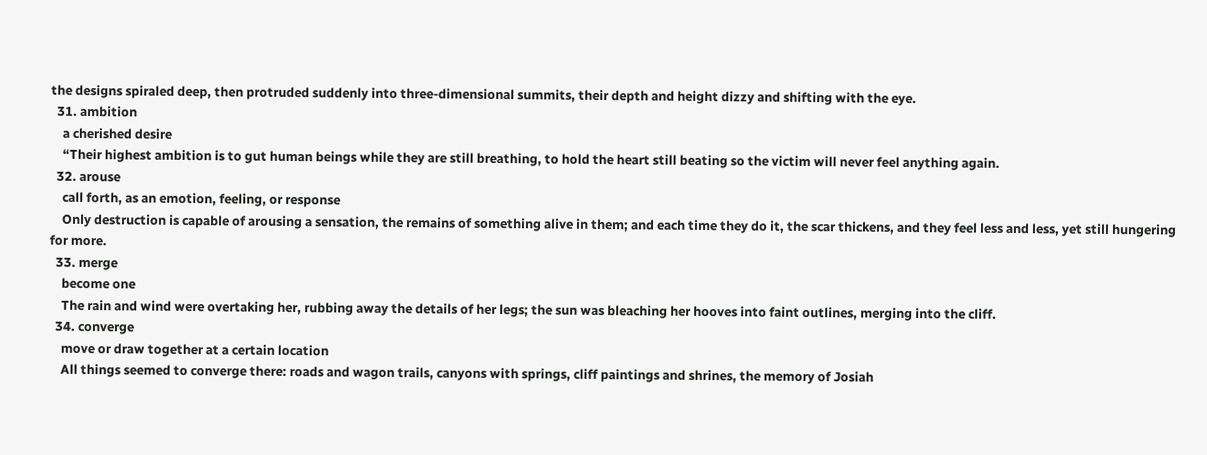the designs spiraled deep, then protruded suddenly into three-dimensional summits, their depth and height dizzy and shifting with the eye.
  31. ambition
    a cherished desire
    “Their highest ambition is to gut human beings while they are still breathing, to hold the heart still beating so the victim will never feel anything again.
  32. arouse
    call forth, as an emotion, feeling, or response
    Only destruction is capable of arousing a sensation, the remains of something alive in them; and each time they do it, the scar thickens, and they feel less and less, yet still hungering for more.
  33. merge
    become one
    The rain and wind were overtaking her, rubbing away the details of her legs; the sun was bleaching her hooves into faint outlines, merging into the cliff.
  34. converge
    move or draw together at a certain location
    All things seemed to converge there: roads and wagon trails, canyons with springs, cliff paintings and shrines, the memory of Josiah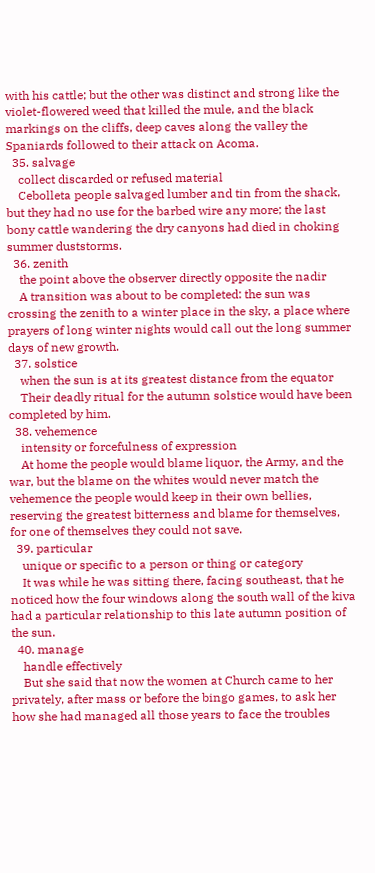with his cattle; but the other was distinct and strong like the violet-flowered weed that killed the mule, and the black markings on the cliffs, deep caves along the valley the Spaniards followed to their attack on Acoma.
  35. salvage
    collect discarded or refused material
    Cebolleta people salvaged lumber and tin from the shack, but they had no use for the barbed wire any more; the last bony cattle wandering the dry canyons had died in choking summer duststorms.
  36. zenith
    the point above the observer directly opposite the nadir
    A transition was about to be completed: the sun was crossing the zenith to a winter place in the sky, a place where prayers of long winter nights would call out the long summer days of new growth.
  37. solstice
    when the sun is at its greatest distance from the equator
    Their deadly ritual for the autumn solstice would have been completed by him.
  38. vehemence
    intensity or forcefulness of expression
    At home the people would blame liquor, the Army, and the war, but the blame on the whites would never match the vehemence the people would keep in their own bellies, reserving the greatest bitterness and blame for themselves, for one of themselves they could not save.
  39. particular
    unique or specific to a person or thing or category
    It was while he was sitting there, facing southeast, that he noticed how the four windows along the south wall of the kiva had a particular relationship to this late autumn position of the sun.
  40. manage
    handle effectively
    But she said that now the women at Church came to her privately, after mass or before the bingo games, to ask her how she had managed all those years to face the troubles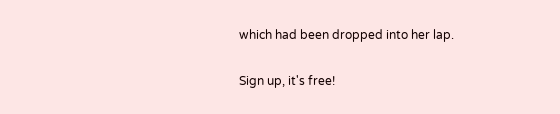which had been dropped into her lap.

Sign up, it's free!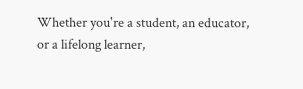Whether you're a student, an educator, or a lifelong learner,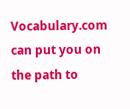Vocabulary.com can put you on the path to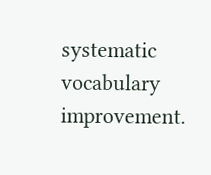systematic vocabulary improvement.